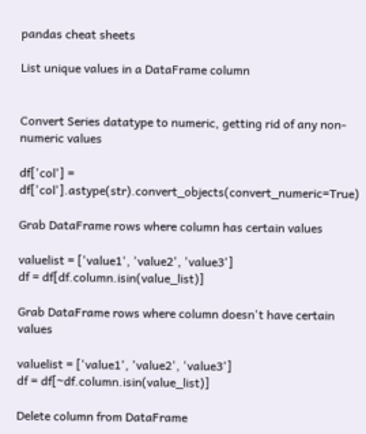pandas cheat sheets

List unique values in a DataFrame column


Convert Series datatype to numeric, getting rid of any non-numeric values

df['col'] = df['col'].astype(str).convert_objects(convert_numeric=True)

Grab DataFrame rows where column has certain values

valuelist = ['value1', 'value2', 'value3']
df = df[df.column.isin(value_list)]

Grab DataFrame rows where column doesn't have certain values

valuelist = ['value1', 'value2', 'value3']
df = df[~df.column.isin(value_list)]

Delete column from DataFrame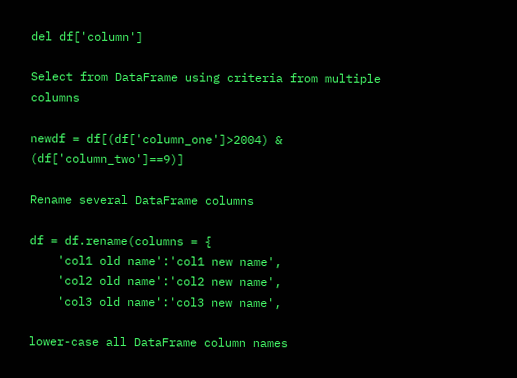del df['column']

Select from DataFrame using criteria from multiple columns

newdf = df[(df['column_one']>2004) & (df['column_two']==9)]

Rename several DataFrame columns

df = df.rename(columns = {
    'col1 old name':'col1 new name',
    'col2 old name':'col2 new name',
    'col3 old name':'col3 new name',

lower-case all DataFrame column names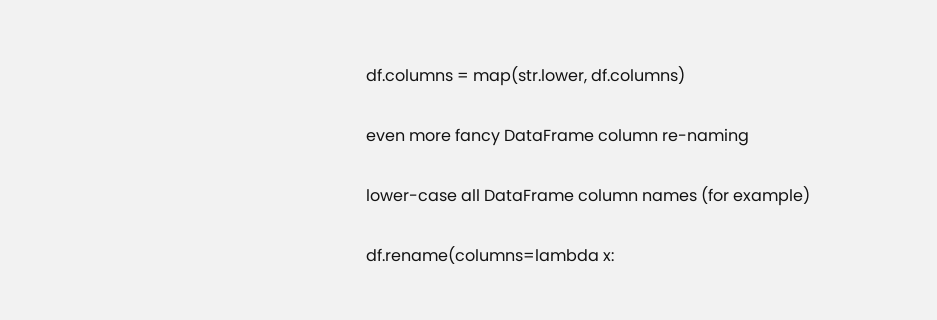df.columns = map(str.lower, df.columns)

even more fancy DataFrame column re-naming

lower-case all DataFrame column names (for example)

df.rename(columns=lambda x: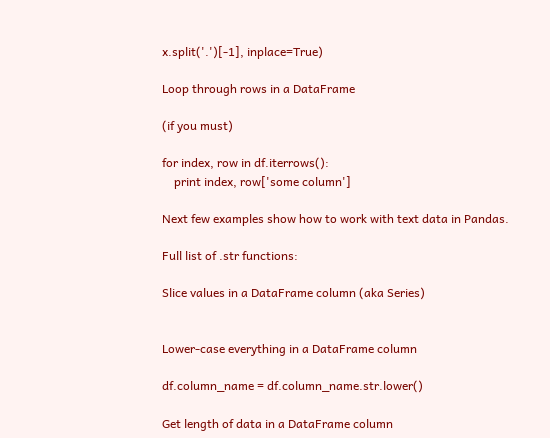x.split('.')[-1], inplace=True)

Loop through rows in a DataFrame

(if you must)

for index, row in df.iterrows():
    print index, row['some column']

Next few examples show how to work with text data in Pandas.

Full list of .str functions:

Slice values in a DataFrame column (aka Series)


Lower-case everything in a DataFrame column

df.column_name = df.column_name.str.lower()

Get length of data in a DataFrame column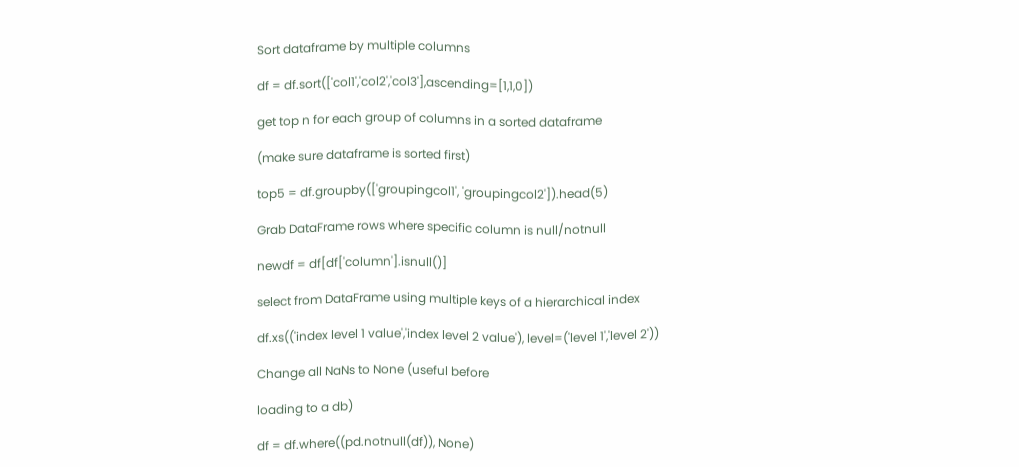Sort dataframe by multiple columns

df = df.sort(['col1','col2','col3'],ascending=[1,1,0])

get top n for each group of columns in a sorted dataframe

(make sure dataframe is sorted first)

top5 = df.groupby(['groupingcol1', 'groupingcol2']).head(5)

Grab DataFrame rows where specific column is null/notnull

newdf = df[df['column'].isnull()]

select from DataFrame using multiple keys of a hierarchical index

df.xs(('index level 1 value','index level 2 value'), level=('level 1','level 2'))

Change all NaNs to None (useful before

loading to a db)

df = df.where((pd.notnull(df)), None)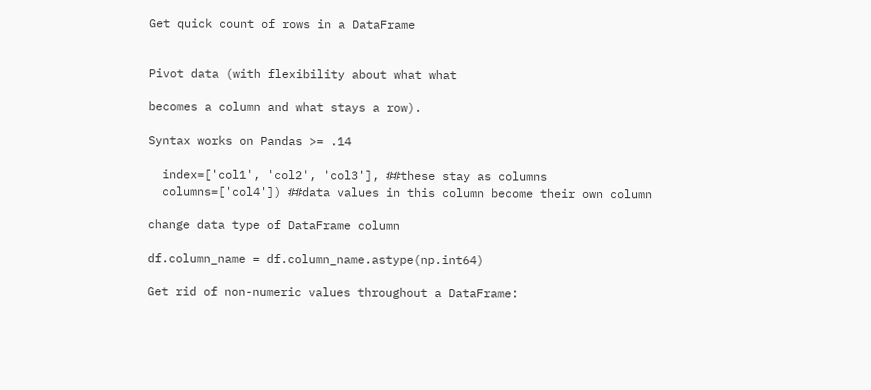Get quick count of rows in a DataFrame


Pivot data (with flexibility about what what

becomes a column and what stays a row).

Syntax works on Pandas >= .14

  index=['col1', 'col2', 'col3'], ##these stay as columns
  columns=['col4']) ##data values in this column become their own column

change data type of DataFrame column

df.column_name = df.column_name.astype(np.int64)

Get rid of non-numeric values throughout a DataFrame: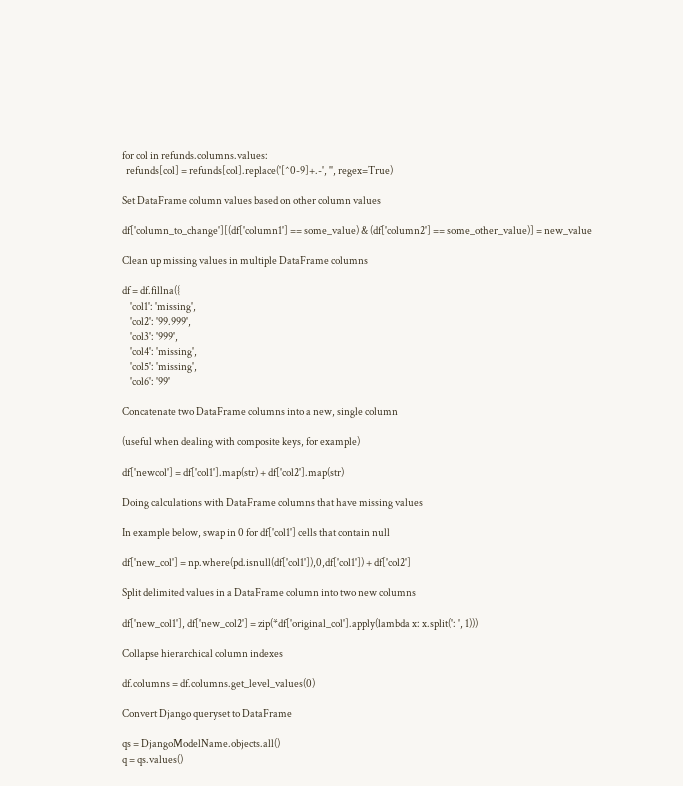for col in refunds.columns.values:
  refunds[col] = refunds[col].replace('[^0-9]+.-', '', regex=True)

Set DataFrame column values based on other column values

df['column_to_change'][(df['column1'] == some_value) & (df['column2'] == some_other_value)] = new_value

Clean up missing values in multiple DataFrame columns

df = df.fillna({
    'col1': 'missing',
    'col2': '99.999',
    'col3': '999',
    'col4': 'missing',
    'col5': 'missing',
    'col6': '99'

Concatenate two DataFrame columns into a new, single column

(useful when dealing with composite keys, for example)

df['newcol'] = df['col1'].map(str) + df['col2'].map(str)

Doing calculations with DataFrame columns that have missing values

In example below, swap in 0 for df['col1'] cells that contain null

df['new_col'] = np.where(pd.isnull(df['col1']),0,df['col1']) + df['col2']

Split delimited values in a DataFrame column into two new columns

df['new_col1'], df['new_col2'] = zip(*df['original_col'].apply(lambda x: x.split(': ', 1)))

Collapse hierarchical column indexes

df.columns = df.columns.get_level_values(0)

Convert Django queryset to DataFrame

qs = DjangoModelName.objects.all()
q = qs.values()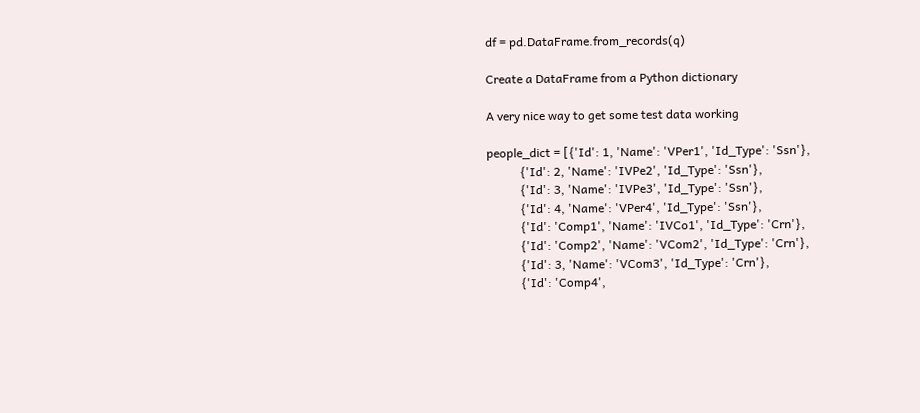df = pd.DataFrame.from_records(q)

Create a DataFrame from a Python dictionary

A very nice way to get some test data working

people_dict = [{'Id': 1, 'Name': 'VPer1', 'Id_Type': 'Ssn'},
           {'Id': 2, 'Name': 'IVPe2', 'Id_Type': 'Ssn'},
           {'Id': 3, 'Name': 'IVPe3', 'Id_Type': 'Ssn'},
           {'Id': 4, 'Name': 'VPer4', 'Id_Type': 'Ssn'},
           {'Id': 'Comp1', 'Name': 'IVCo1', 'Id_Type': 'Crn'},
           {'Id': 'Comp2', 'Name': 'VCom2', 'Id_Type': 'Crn'},
           {'Id': 3, 'Name': 'VCom3', 'Id_Type': 'Crn'},
           {'Id': 'Comp4',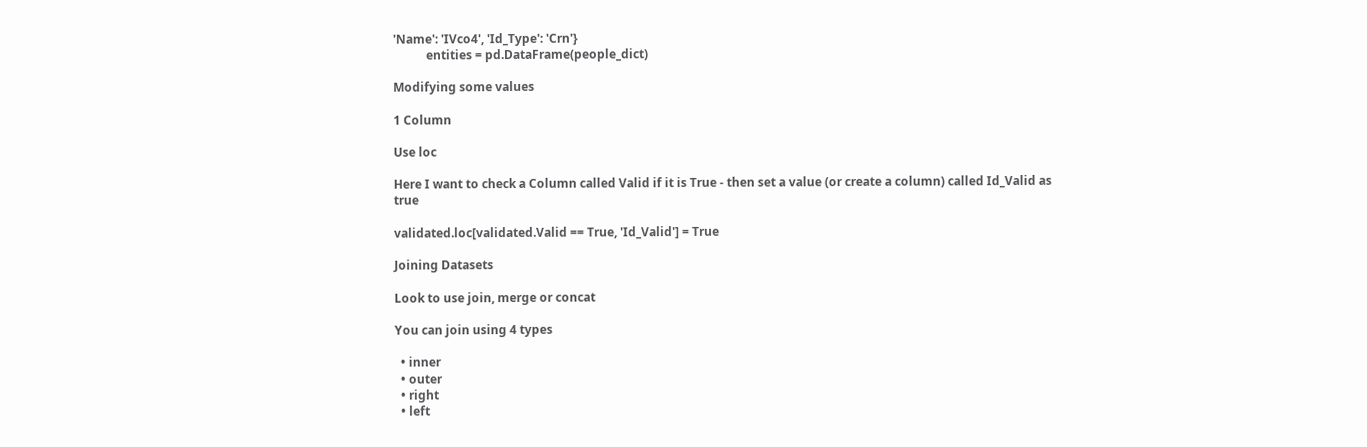'Name': 'IVco4', 'Id_Type': 'Crn'}
           entities = pd.DataFrame(people_dict)

Modifying some values

1 Column

Use loc

Here I want to check a Column called Valid if it is True - then set a value (or create a column) called Id_Valid as true

validated.loc[validated.Valid == True, 'Id_Valid'] = True

Joining Datasets

Look to use join, merge or concat

You can join using 4 types

  • inner
  • outer
  • right
  • left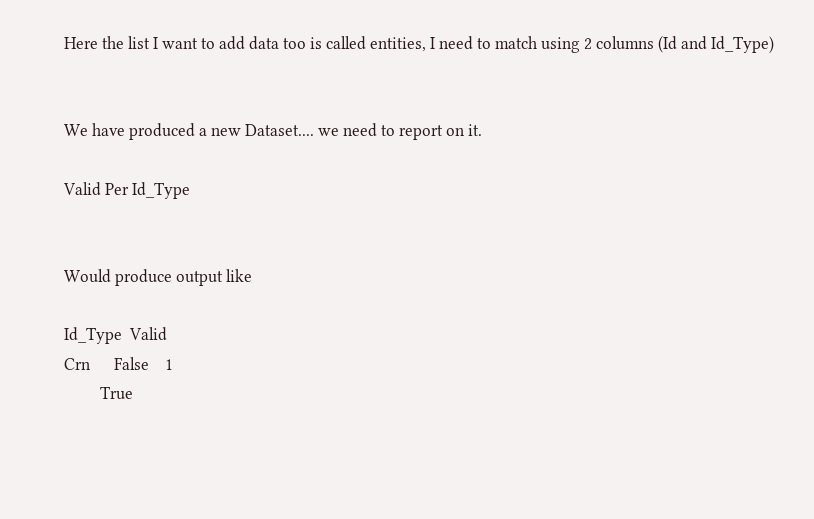Here the list I want to add data too is called entities, I need to match using 2 columns (Id and Id_Type)


We have produced a new Dataset.... we need to report on it.

Valid Per Id_Type


Would produce output like

Id_Type  Valid
Crn      False    1
         True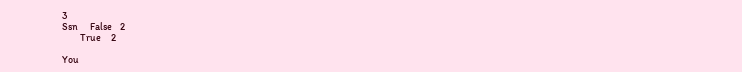3
Ssn      False    2
         True     2

You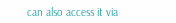can also access it via